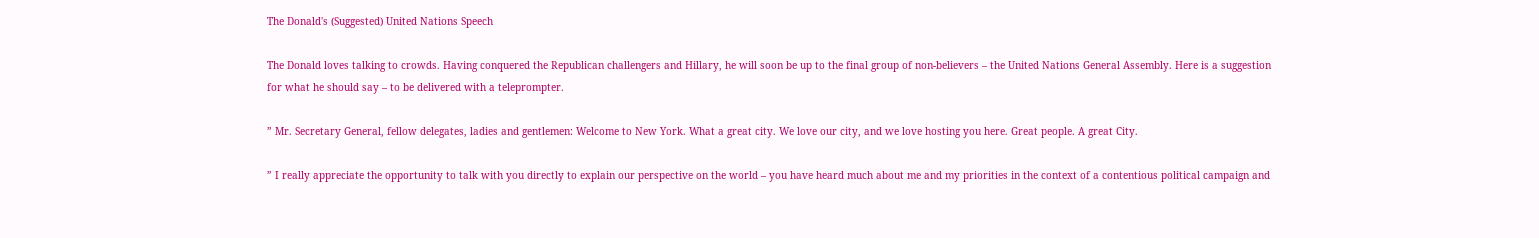The Donald's (Suggested) United Nations Speech

The Donald loves talking to crowds. Having conquered the Republican challengers and Hillary, he will soon be up to the final group of non-believers – the United Nations General Assembly. Here is a suggestion for what he should say – to be delivered with a teleprompter.

” Mr. Secretary General, fellow delegates, ladies and gentlemen: Welcome to New York. What a great city. We love our city, and we love hosting you here. Great people. A great City.

” I really appreciate the opportunity to talk with you directly to explain our perspective on the world – you have heard much about me and my priorities in the context of a contentious political campaign and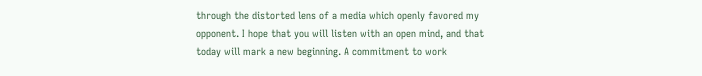through the distorted lens of a media which openly favored my opponent. I hope that you will listen with an open mind, and that today will mark a new beginning. A commitment to work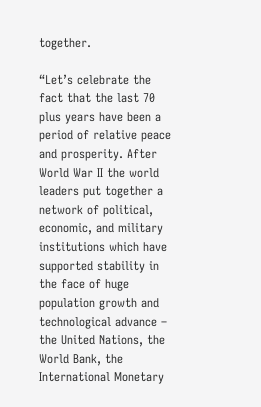together.

“Let’s celebrate the fact that the last 70 plus years have been a period of relative peace and prosperity. After World War II the world leaders put together a network of political, economic, and military institutions which have supported stability in the face of huge population growth and technological advance – the United Nations, the World Bank, the International Monetary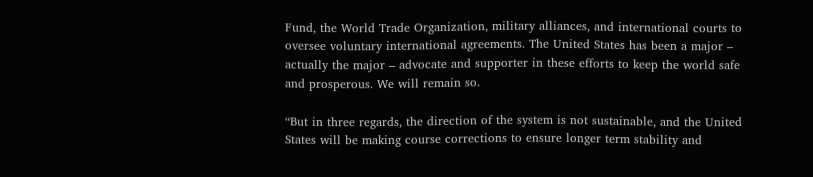Fund, the World Trade Organization, military alliances, and international courts to oversee voluntary international agreements. The United States has been a major – actually the major – advocate and supporter in these efforts to keep the world safe and prosperous. We will remain so.

“But in three regards, the direction of the system is not sustainable, and the United States will be making course corrections to ensure longer term stability and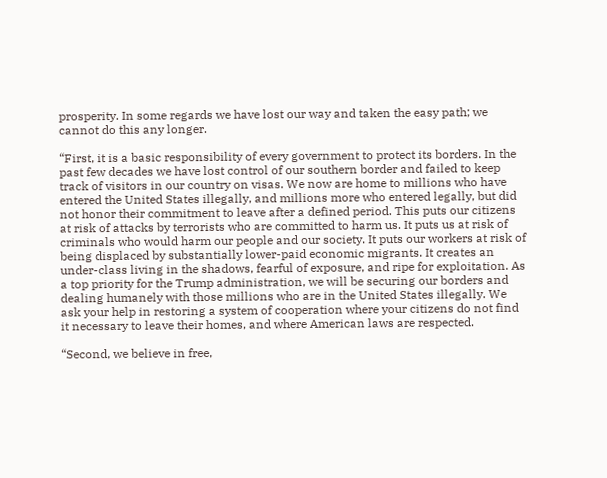prosperity. In some regards we have lost our way and taken the easy path; we cannot do this any longer.

“First, it is a basic responsibility of every government to protect its borders. In the past few decades we have lost control of our southern border and failed to keep track of visitors in our country on visas. We now are home to millions who have entered the United States illegally, and millions more who entered legally, but did not honor their commitment to leave after a defined period. This puts our citizens at risk of attacks by terrorists who are committed to harm us. It puts us at risk of criminals who would harm our people and our society. It puts our workers at risk of being displaced by substantially lower-paid economic migrants. It creates an under-class living in the shadows, fearful of exposure, and ripe for exploitation. As a top priority for the Trump administration, we will be securing our borders and dealing humanely with those millions who are in the United States illegally. We ask your help in restoring a system of cooperation where your citizens do not find it necessary to leave their homes, and where American laws are respected.

“Second, we believe in free,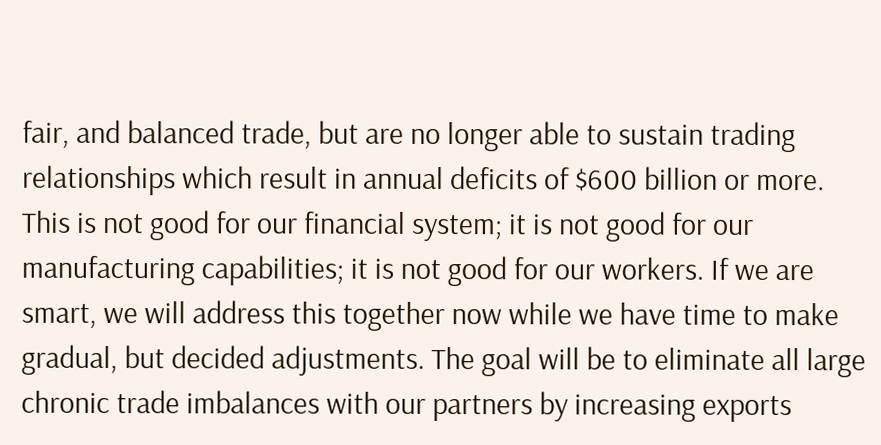fair, and balanced trade, but are no longer able to sustain trading relationships which result in annual deficits of $600 billion or more. This is not good for our financial system; it is not good for our manufacturing capabilities; it is not good for our workers. If we are smart, we will address this together now while we have time to make gradual, but decided adjustments. The goal will be to eliminate all large chronic trade imbalances with our partners by increasing exports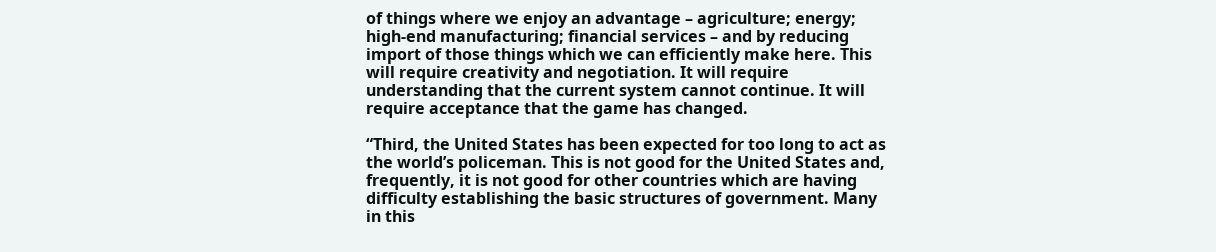of things where we enjoy an advantage – agriculture; energy; high-end manufacturing; financial services – and by reducing import of those things which we can efficiently make here. This will require creativity and negotiation. It will require understanding that the current system cannot continue. It will require acceptance that the game has changed.

“Third, the United States has been expected for too long to act as the world’s policeman. This is not good for the United States and, frequently, it is not good for other countries which are having difficulty establishing the basic structures of government. Many in this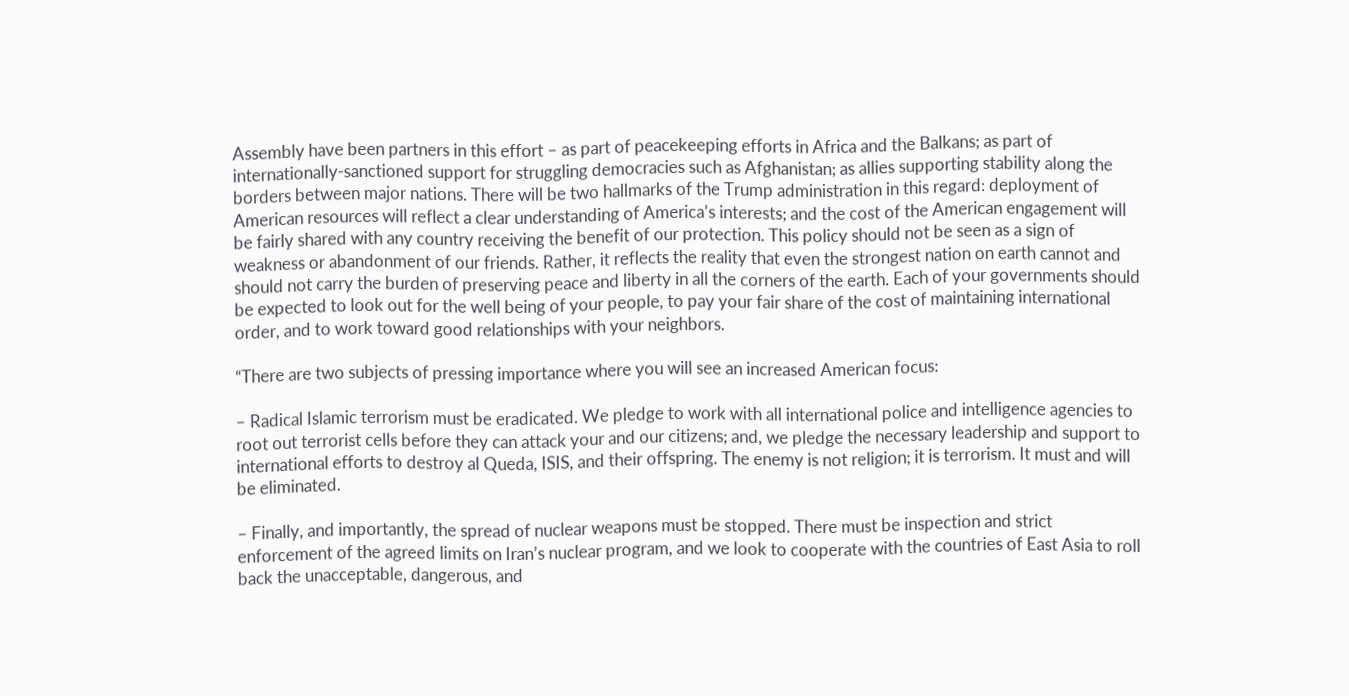Assembly have been partners in this effort – as part of peacekeeping efforts in Africa and the Balkans; as part of internationally-sanctioned support for struggling democracies such as Afghanistan; as allies supporting stability along the borders between major nations. There will be two hallmarks of the Trump administration in this regard: deployment of American resources will reflect a clear understanding of America’s interests; and the cost of the American engagement will be fairly shared with any country receiving the benefit of our protection. This policy should not be seen as a sign of weakness or abandonment of our friends. Rather, it reflects the reality that even the strongest nation on earth cannot and should not carry the burden of preserving peace and liberty in all the corners of the earth. Each of your governments should be expected to look out for the well being of your people, to pay your fair share of the cost of maintaining international order, and to work toward good relationships with your neighbors.

“There are two subjects of pressing importance where you will see an increased American focus:

– Radical Islamic terrorism must be eradicated. We pledge to work with all international police and intelligence agencies to root out terrorist cells before they can attack your and our citizens; and, we pledge the necessary leadership and support to international efforts to destroy al Queda, ISIS, and their offspring. The enemy is not religion; it is terrorism. It must and will be eliminated.

– Finally, and importantly, the spread of nuclear weapons must be stopped. There must be inspection and strict enforcement of the agreed limits on Iran’s nuclear program, and we look to cooperate with the countries of East Asia to roll back the unacceptable, dangerous, and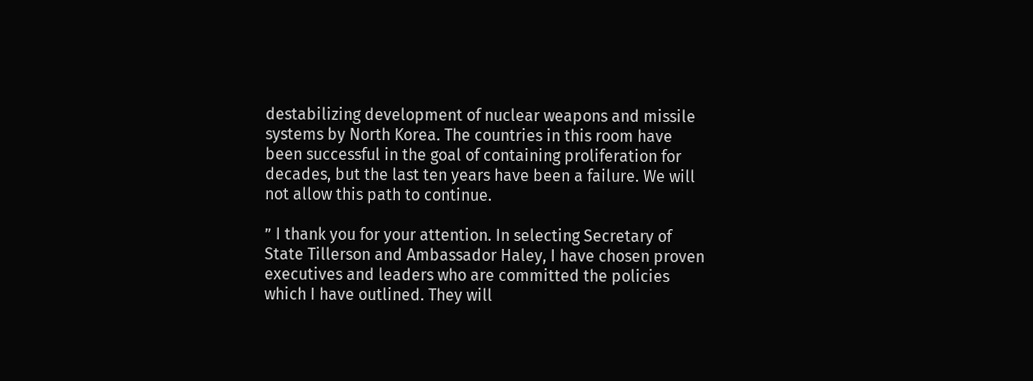destabilizing development of nuclear weapons and missile systems by North Korea. The countries in this room have been successful in the goal of containing proliferation for decades, but the last ten years have been a failure. We will not allow this path to continue.

” I thank you for your attention. In selecting Secretary of State Tillerson and Ambassador Haley, I have chosen proven executives and leaders who are committed the policies which I have outlined. They will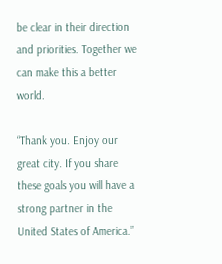be clear in their direction and priorities. Together we can make this a better world.

“Thank you. Enjoy our great city. If you share these goals you will have a strong partner in the United States of America.”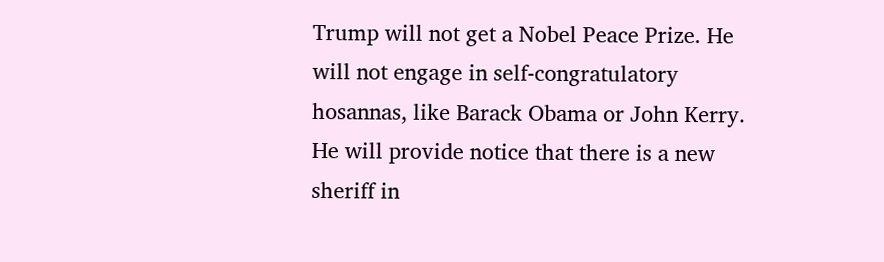Trump will not get a Nobel Peace Prize. He will not engage in self-congratulatory hosannas, like Barack Obama or John Kerry. He will provide notice that there is a new sheriff in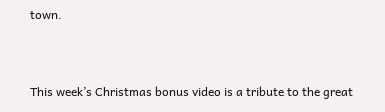town.


This week’s Christmas bonus video is a tribute to the great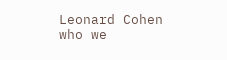Leonard Cohen who we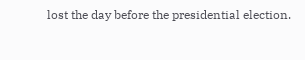lost the day before the presidential election.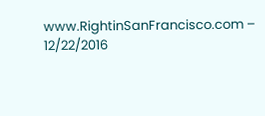www.RightinSanFrancisco.com – 12/22/2016